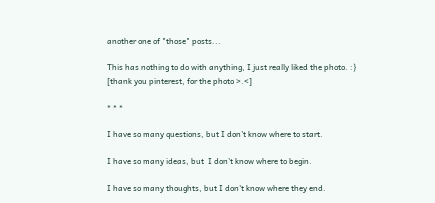another one of "those" posts...

This has nothing to do with anything, I just really liked the photo. :}
[thank you pinterest, for the photo >.<]

* * *

I have so many questions, but I don't know where to start.

I have so many ideas, but  I don't know where to begin.

I have so many thoughts, but I don't know where they end.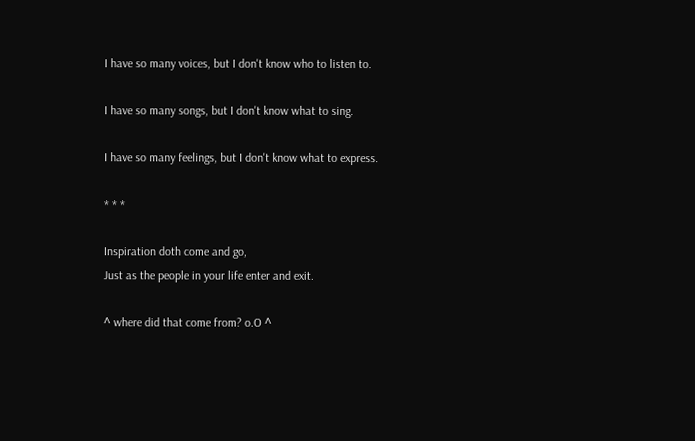I have so many voices, but I don't know who to listen to.

I have so many songs, but I don't know what to sing.

I have so many feelings, but I don't know what to express.

* * *

Inspiration doth come and go,
Just as the people in your life enter and exit.

^ where did that come from? o.O ^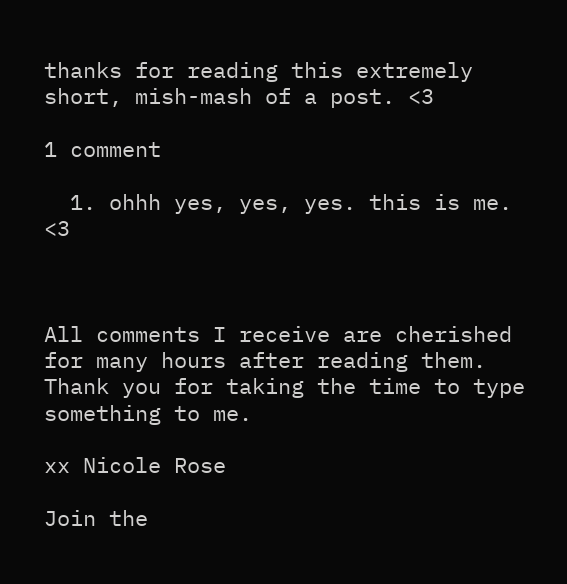thanks for reading this extremely short, mish-mash of a post. <3

1 comment

  1. ohhh yes, yes, yes. this is me. <3



All comments I receive are cherished for many hours after reading them. Thank you for taking the time to type something to me.

xx Nicole Rose

Join the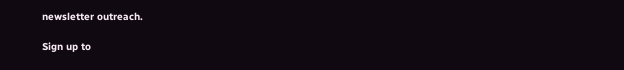newsletter outreach.

Sign up to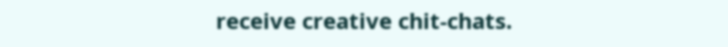receive creative chit-chats.